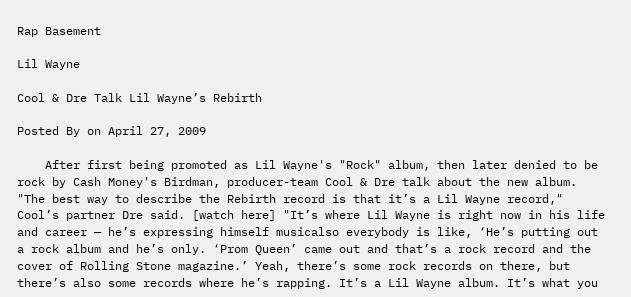Rap Basement

Lil Wayne

Cool & Dre Talk Lil Wayne’s Rebirth

Posted By on April 27, 2009

    After first being promoted as Lil Wayne's "Rock" album, then later denied to be rock by Cash Money's Birdman, producer-team Cool & Dre talk about the new album. "The best way to describe the Rebirth record is that it’s a Lil Wayne record," Cool’s partner Dre said. [watch here] "It’s where Lil Wayne is right now in his life and career — he’s expressing himself musicalso everybody is like, ‘He’s putting out a rock album and he’s only. ‘Prom Queen’ came out and that’s a rock record and the cover of Rolling Stone magazine.’ Yeah, there’s some rock records on there, but there’s also some records where he’s rapping. It’s a Lil Wayne album. It’s what you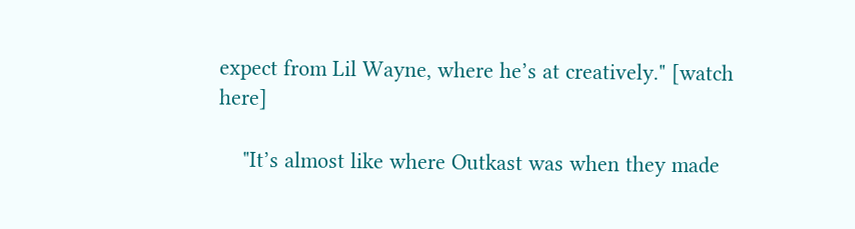expect from Lil Wayne, where he’s at creatively." [watch here]

    "It’s almost like where Outkast was when they made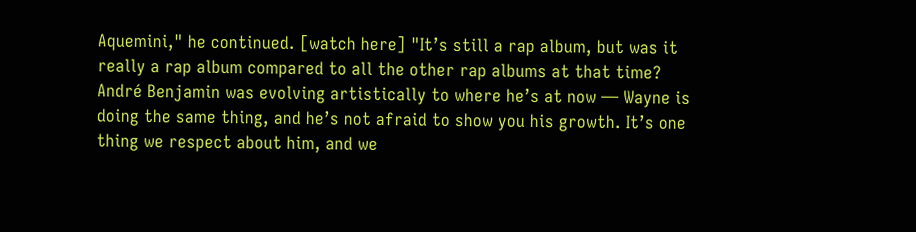Aquemini," he continued. [watch here] "It’s still a rap album, but was it really a rap album compared to all the other rap albums at that time? André Benjamin was evolving artistically to where he’s at now — Wayne is doing the same thing, and he’s not afraid to show you his growth. It’s one thing we respect about him, and we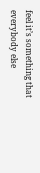feel it’s something that everybody else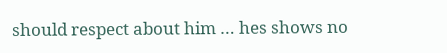should respect about him … hes shows no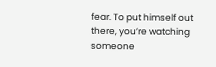fear. To put himself out there, you’re watching someone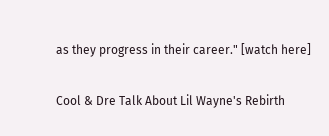as they progress in their career." [watch here]

Cool & Dre Talk About Lil Wayne's Rebirth